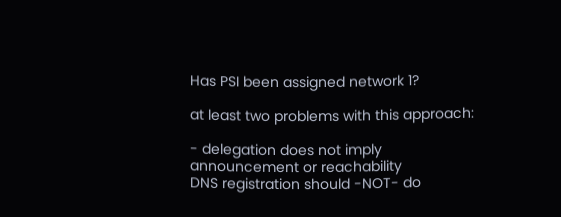Has PSI been assigned network 1?

at least two problems with this approach:

- delegation does not imply announcement or reachability
DNS registration should -NOT- do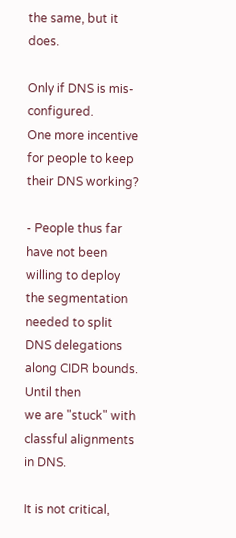the same, but it does.

Only if DNS is mis-configured.
One more incentive for people to keep their DNS working?

- People thus far have not been willing to deploy the segmentation
needed to split DNS delegations along CIDR bounds. Until then
we are "stuck" with classful alignments in DNS.

It is not critical,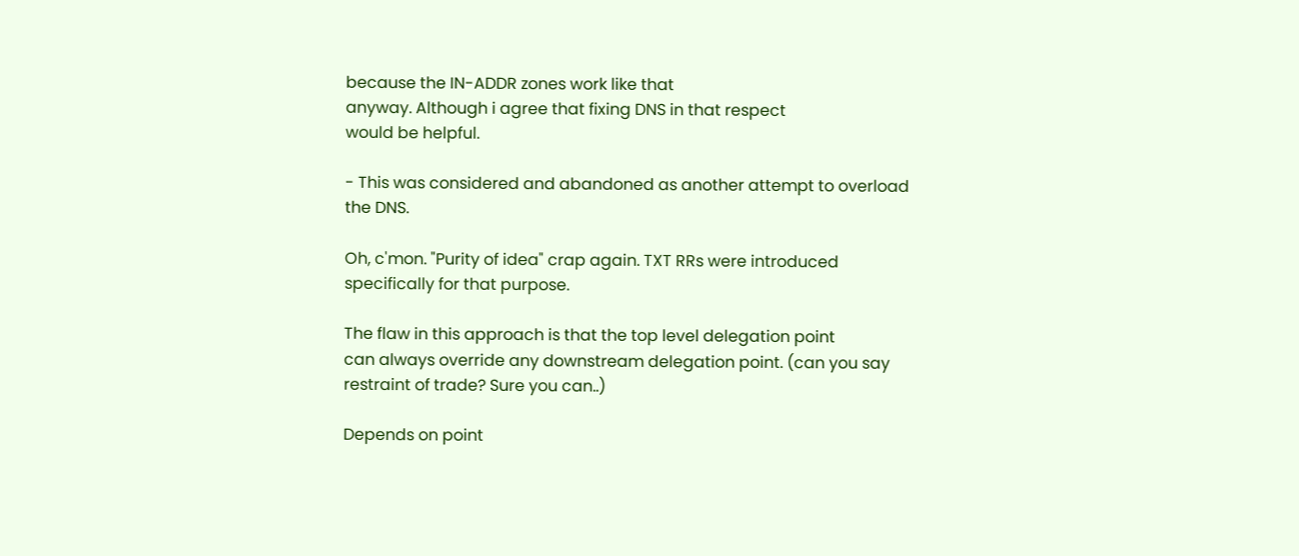because the IN-ADDR zones work like that
anyway. Although i agree that fixing DNS in that respect
would be helpful.

- This was considered and abandoned as another attempt to overload
the DNS.

Oh, c'mon. "Purity of idea" crap again. TXT RRs were introduced
specifically for that purpose.

The flaw in this approach is that the top level delegation point
can always override any downstream delegation point. (can you say
restraint of trade? Sure you can..)

Depends on point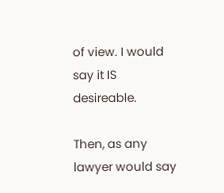of view. I would say it IS desireable.

Then, as any lawyer would say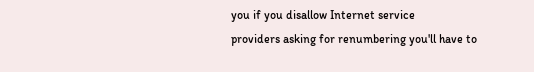you if you disallow Internet service
providers asking for renumbering you'll have to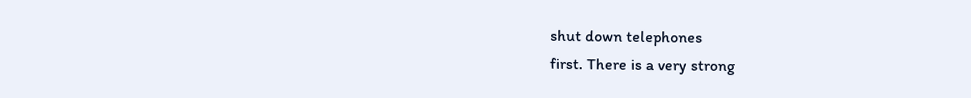shut down telephones
first. There is a very strong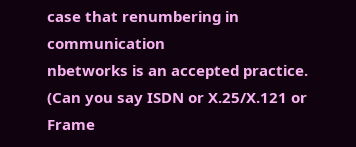case that renumbering in communication
nbetworks is an accepted practice. (Can you say ISDN or X.25/X.121 or
Frame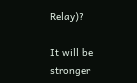Relay)?

It will be stronger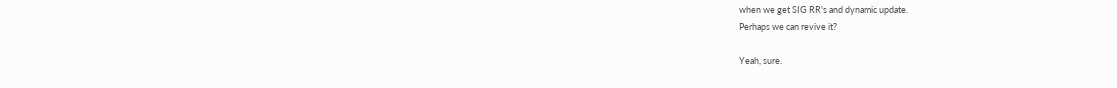when we get SIG RR's and dynamic update.
Perhaps we can revive it?

Yeah, sure.